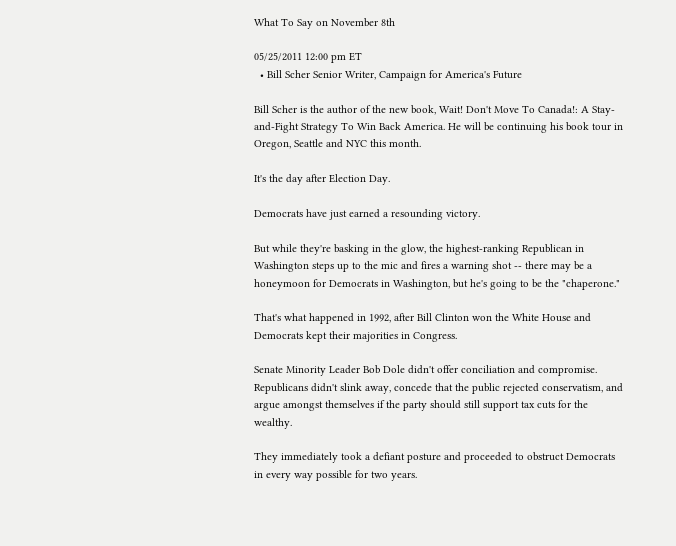What To Say on November 8th

05/25/2011 12:00 pm ET
  • Bill Scher Senior Writer, Campaign for America's Future

Bill Scher is the author of the new book, Wait! Don't Move To Canada!: A Stay-and-Fight Strategy To Win Back America. He will be continuing his book tour in Oregon, Seattle and NYC this month.

It's the day after Election Day.

Democrats have just earned a resounding victory.

But while they're basking in the glow, the highest-ranking Republican in Washington steps up to the mic and fires a warning shot -- there may be a honeymoon for Democrats in Washington, but he's going to be the "chaperone."

That's what happened in 1992, after Bill Clinton won the White House and Democrats kept their majorities in Congress.

Senate Minority Leader Bob Dole didn't offer conciliation and compromise. Republicans didn't slink away, concede that the public rejected conservatism, and argue amongst themselves if the party should still support tax cuts for the wealthy.

They immediately took a defiant posture and proceeded to obstruct Democrats in every way possible for two years.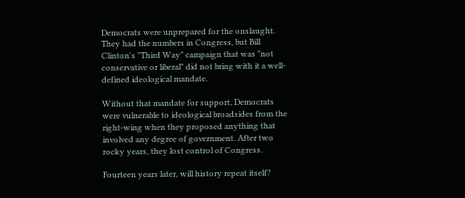Democrats were unprepared for the onslaught. They had the numbers in Congress, but Bill Clinton's "Third Way" campaign that was "not conservative or liberal" did not bring with it a well-defined ideological mandate.

Without that mandate for support, Democrats were vulnerable to ideological broadsides from the right-wing when they proposed anything that involved any degree of government. After two rocky years, they lost control of Congress.

Fourteen years later, will history repeat itself?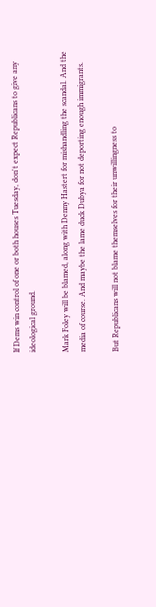If Dems win control of one or both houses Tuesday, don't expect Republicans to give any ideological ground.

Mark Foley will be blamed, along with Denny Hastert for mishandling the scandal. And the media of course. And maybe the lame duck Dubya for not deporting enough immigrants.

But Republicans will not blame themselves for their unwillingness to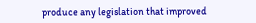produce any legislation that improved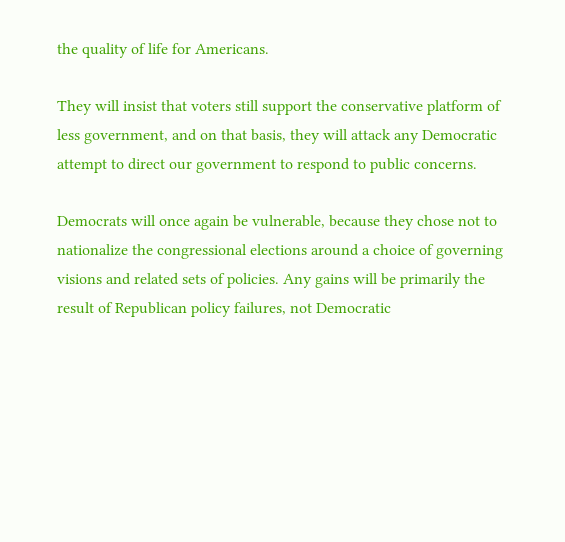the quality of life for Americans.

They will insist that voters still support the conservative platform of less government, and on that basis, they will attack any Democratic attempt to direct our government to respond to public concerns.

Democrats will once again be vulnerable, because they chose not to nationalize the congressional elections around a choice of governing visions and related sets of policies. Any gains will be primarily the result of Republican policy failures, not Democratic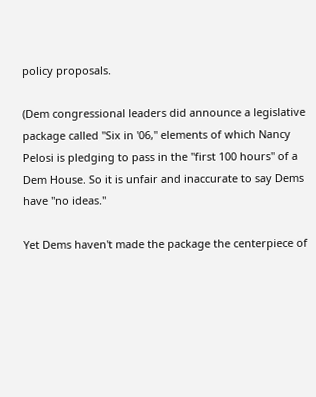policy proposals.

(Dem congressional leaders did announce a legislative package called "Six in '06," elements of which Nancy Pelosi is pledging to pass in the "first 100 hours" of a Dem House. So it is unfair and inaccurate to say Dems have "no ideas."

Yet Dems haven't made the package the centerpiece of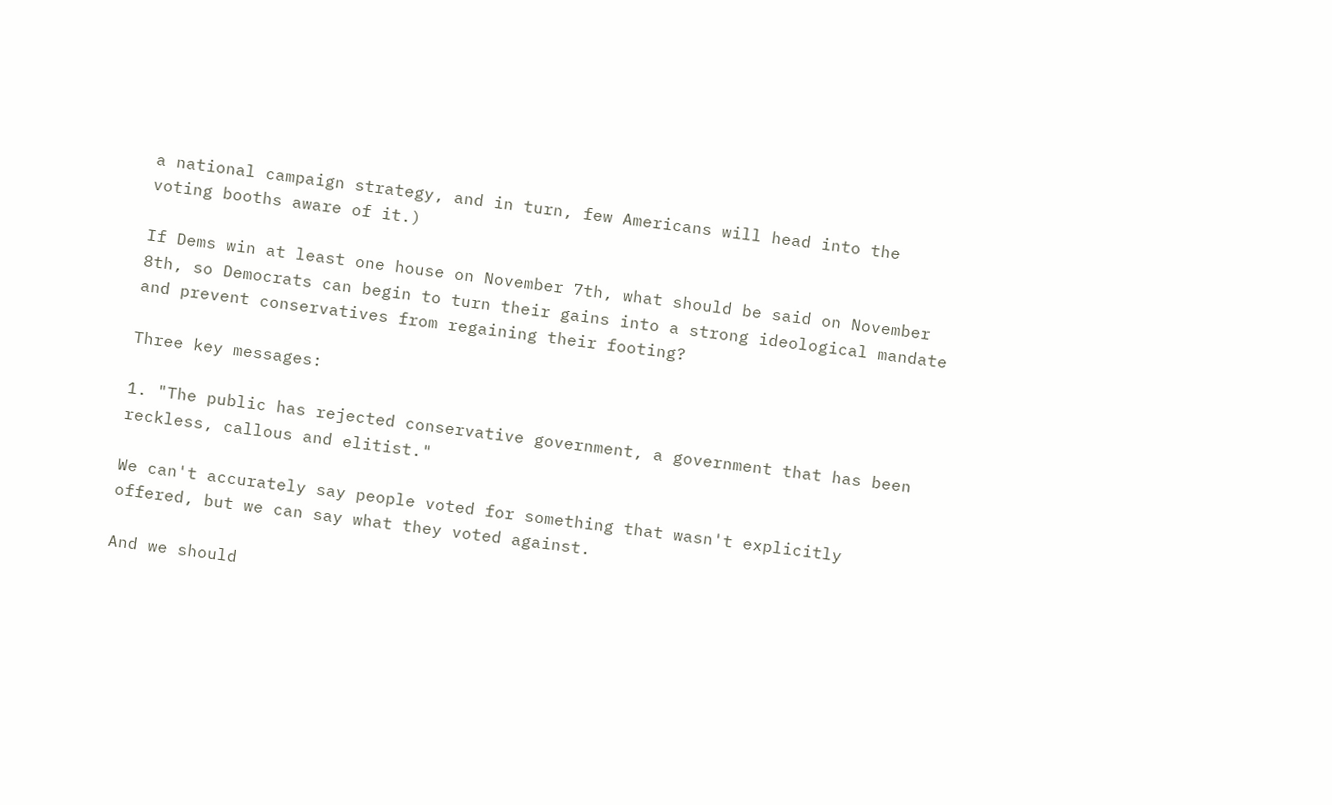a national campaign strategy, and in turn, few Americans will head into the voting booths aware of it.)

If Dems win at least one house on November 7th, what should be said on November 8th, so Democrats can begin to turn their gains into a strong ideological mandate and prevent conservatives from regaining their footing?

Three key messages:

1. "The public has rejected conservative government, a government that has been reckless, callous and elitist."

We can't accurately say people voted for something that wasn't explicitly offered, but we can say what they voted against.

And we should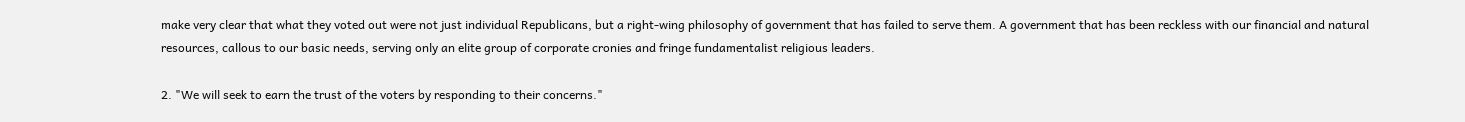make very clear that what they voted out were not just individual Republicans, but a right-wing philosophy of government that has failed to serve them. A government that has been reckless with our financial and natural resources, callous to our basic needs, serving only an elite group of corporate cronies and fringe fundamentalist religious leaders.

2. "We will seek to earn the trust of the voters by responding to their concerns."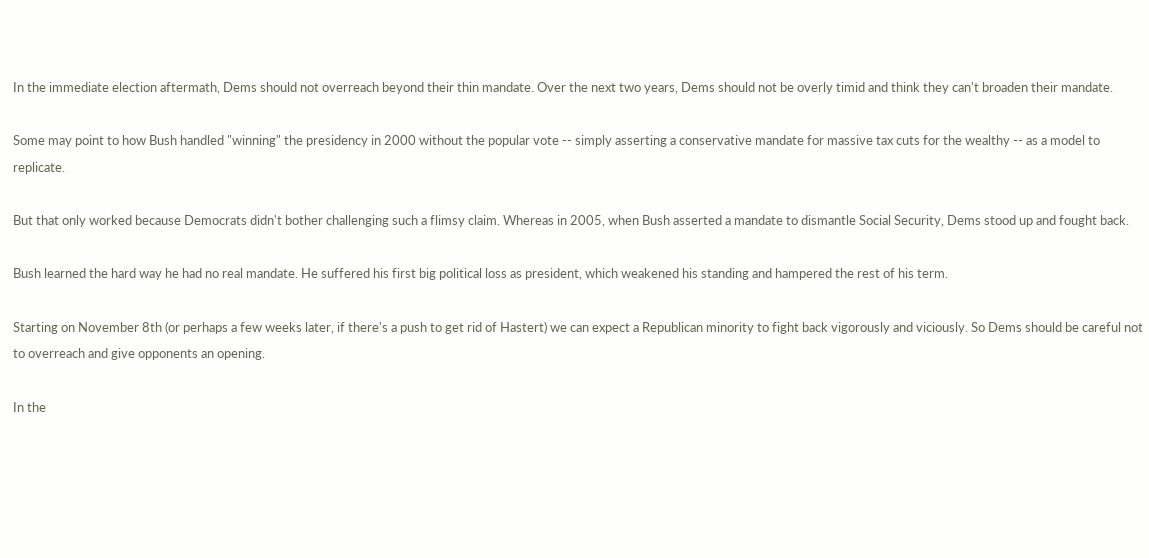In the immediate election aftermath, Dems should not overreach beyond their thin mandate. Over the next two years, Dems should not be overly timid and think they can't broaden their mandate.

Some may point to how Bush handled "winning" the presidency in 2000 without the popular vote -- simply asserting a conservative mandate for massive tax cuts for the wealthy -- as a model to replicate.

But that only worked because Democrats didn't bother challenging such a flimsy claim. Whereas in 2005, when Bush asserted a mandate to dismantle Social Security, Dems stood up and fought back.

Bush learned the hard way he had no real mandate. He suffered his first big political loss as president, which weakened his standing and hampered the rest of his term.

Starting on November 8th (or perhaps a few weeks later, if there's a push to get rid of Hastert) we can expect a Republican minority to fight back vigorously and viciously. So Dems should be careful not to overreach and give opponents an opening.

In the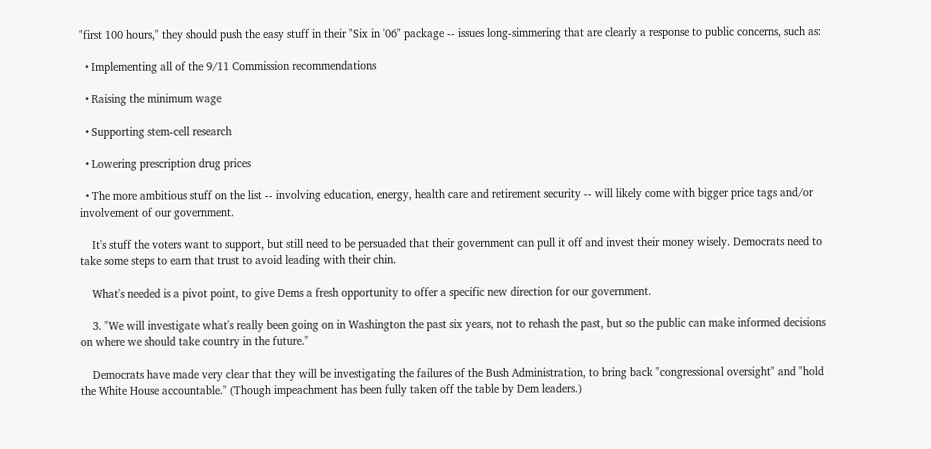"first 100 hours," they should push the easy stuff in their "Six in '06" package -- issues long-simmering that are clearly a response to public concerns, such as:

  • Implementing all of the 9/11 Commission recommendations

  • Raising the minimum wage

  • Supporting stem-cell research

  • Lowering prescription drug prices

  • The more ambitious stuff on the list -- involving education, energy, health care and retirement security -- will likely come with bigger price tags and/or involvement of our government.

    It's stuff the voters want to support, but still need to be persuaded that their government can pull it off and invest their money wisely. Democrats need to take some steps to earn that trust to avoid leading with their chin.

    What's needed is a pivot point, to give Dems a fresh opportunity to offer a specific new direction for our government.

    3. "We will investigate what's really been going on in Washington the past six years, not to rehash the past, but so the public can make informed decisions on where we should take country in the future."

    Democrats have made very clear that they will be investigating the failures of the Bush Administration, to bring back "congressional oversight" and "hold the White House accountable." (Though impeachment has been fully taken off the table by Dem leaders.)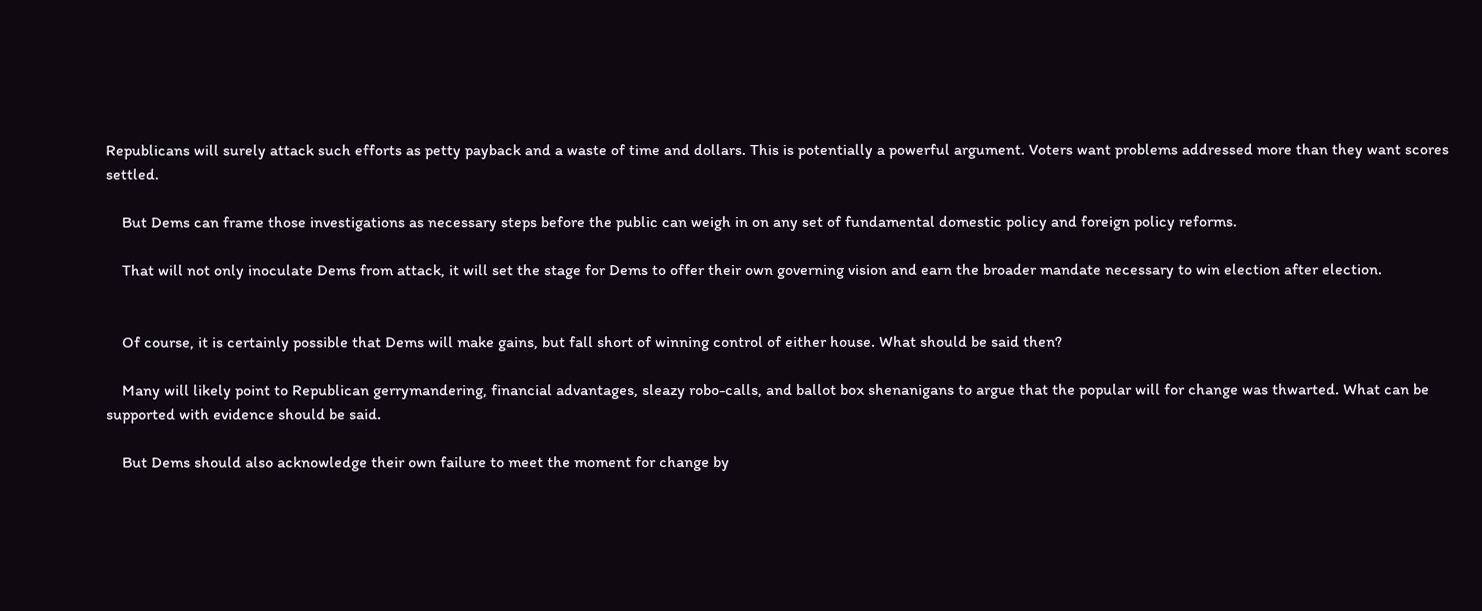Republicans will surely attack such efforts as petty payback and a waste of time and dollars. This is potentially a powerful argument. Voters want problems addressed more than they want scores settled.

    But Dems can frame those investigations as necessary steps before the public can weigh in on any set of fundamental domestic policy and foreign policy reforms.

    That will not only inoculate Dems from attack, it will set the stage for Dems to offer their own governing vision and earn the broader mandate necessary to win election after election.


    Of course, it is certainly possible that Dems will make gains, but fall short of winning control of either house. What should be said then?

    Many will likely point to Republican gerrymandering, financial advantages, sleazy robo-calls, and ballot box shenanigans to argue that the popular will for change was thwarted. What can be supported with evidence should be said.

    But Dems should also acknowledge their own failure to meet the moment for change by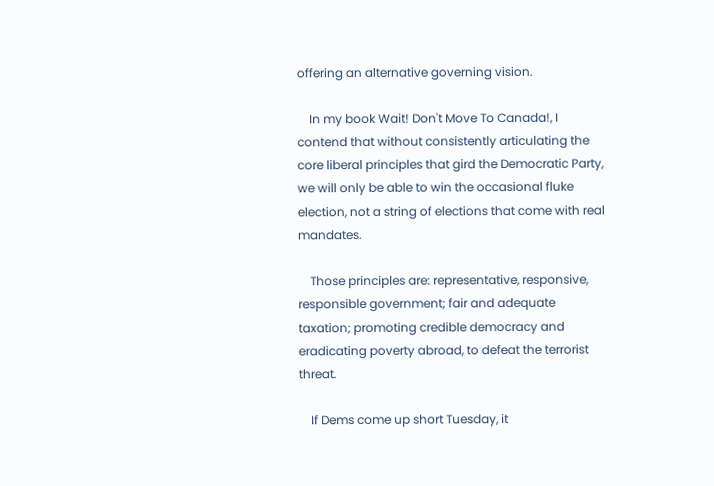offering an alternative governing vision.

    In my book Wait! Don't Move To Canada!, I contend that without consistently articulating the core liberal principles that gird the Democratic Party, we will only be able to win the occasional fluke election, not a string of elections that come with real mandates.

    Those principles are: representative, responsive, responsible government; fair and adequate taxation; promoting credible democracy and eradicating poverty abroad, to defeat the terrorist threat.

    If Dems come up short Tuesday, it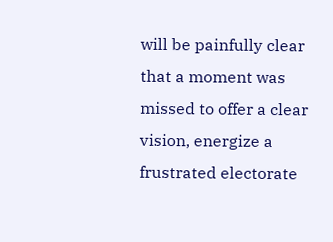will be painfully clear that a moment was missed to offer a clear vision, energize a frustrated electorate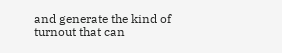and generate the kind of turnout that can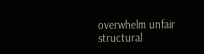overwhelm unfair structural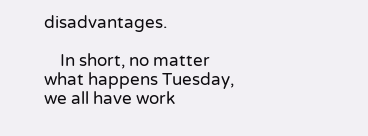disadvantages.

    In short, no matter what happens Tuesday, we all have work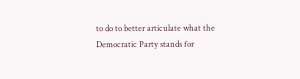to do to better articulate what the Democratic Party stands for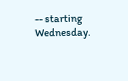-- starting Wednesday.